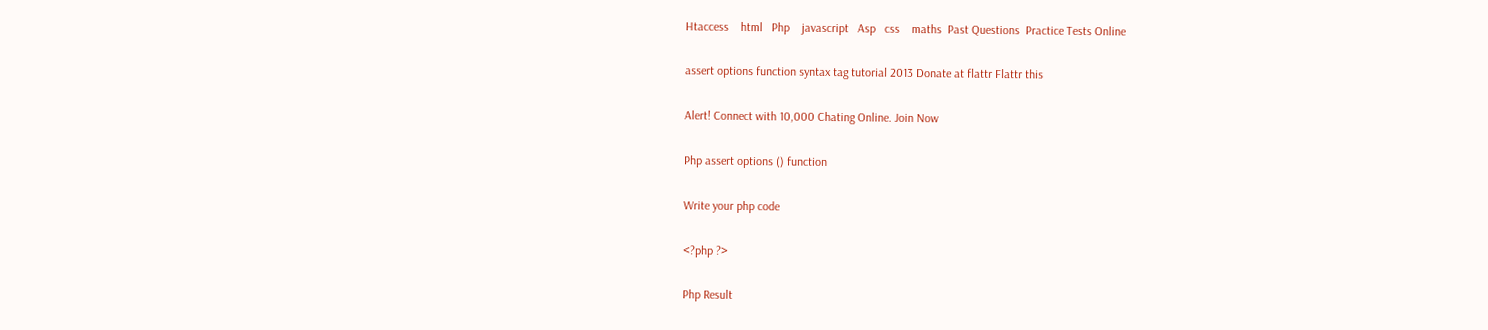Htaccess    html   Php    javascript   Asp   css    maths  Past Questions  Practice Tests Online

assert options function syntax tag tutorial 2013 Donate at flattr Flattr this

Alert! Connect with 10,000 Chating Online. Join Now

Php assert options () function

Write your php code

<?php ?>

Php Result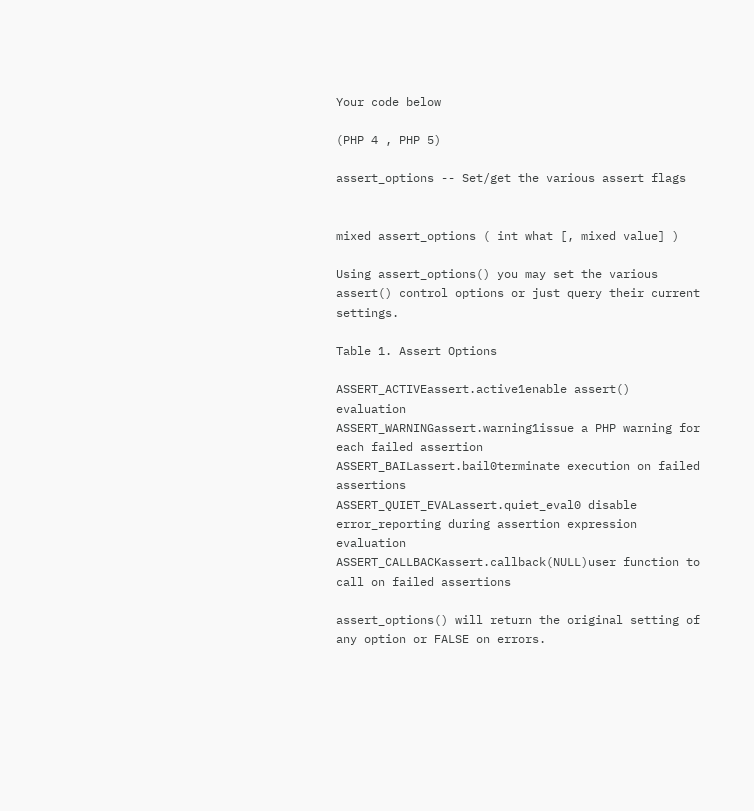Your code below

(PHP 4 , PHP 5)

assert_options -- Set/get the various assert flags


mixed assert_options ( int what [, mixed value] )

Using assert_options() you may set the various assert() control options or just query their current settings.

Table 1. Assert Options

ASSERT_ACTIVEassert.active1enable assert() evaluation
ASSERT_WARNINGassert.warning1issue a PHP warning for each failed assertion
ASSERT_BAILassert.bail0terminate execution on failed assertions
ASSERT_QUIET_EVALassert.quiet_eval0 disable error_reporting during assertion expression evaluation
ASSERT_CALLBACKassert.callback(NULL)user function to call on failed assertions

assert_options() will return the original setting of any option or FALSE on errors.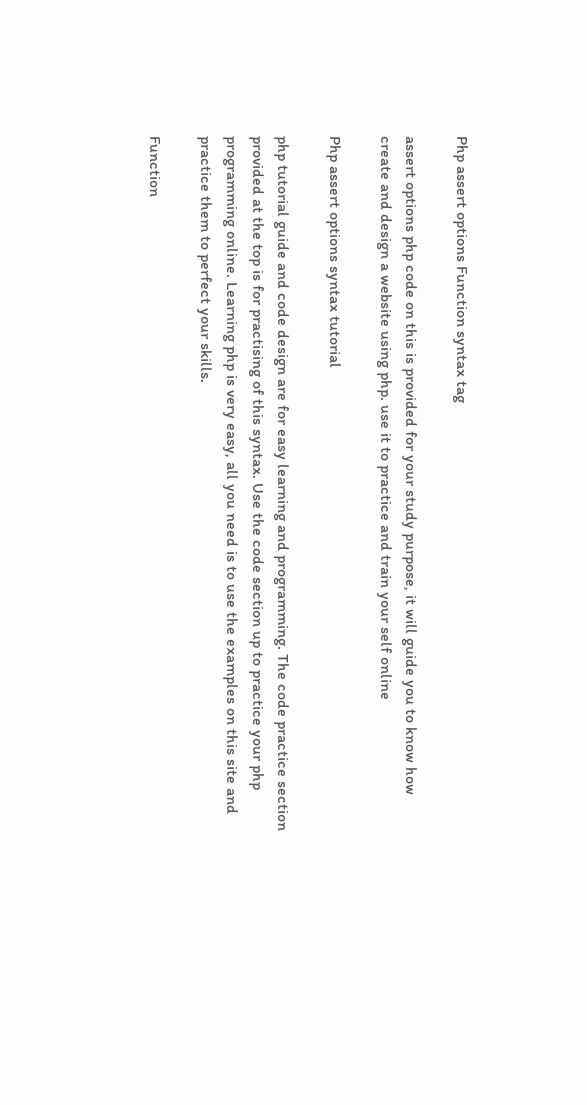Php assert options Function syntax tag

assert options php code on this is provided for your study purpose, it will guide you to know how create and design a website using php. use it to practice and train your self online

Php assert options syntax tutorial

php tutorial guide and code design are for easy learning and programming. The code practice section provided at the top is for practising of this syntax. Use the code section up to practice your php programming online. Learning php is very easy, all you need is to use the examples on this site and practice them to perfect your skills.

Function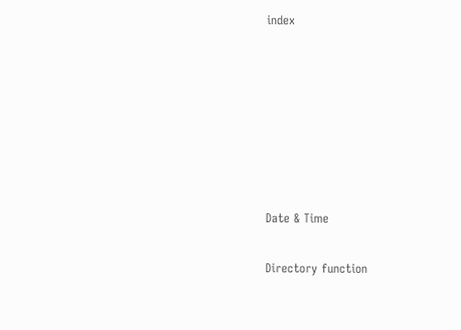index







Date & Time

Directory function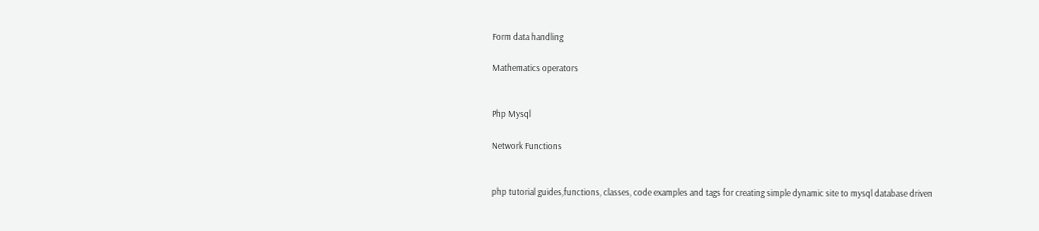Form data handling

Mathematics operators


Php Mysql

Network Functions


php tutorial guides,functions, classes, code examples and tags for creating simple dynamic site to mysql database driven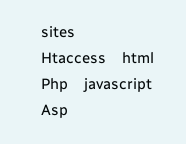sites
Htaccess    html   Php    javascript   Asp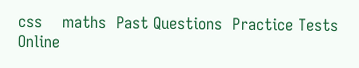css    maths  Past Questions  Practice Tests Online